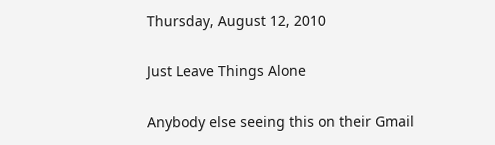Thursday, August 12, 2010

Just Leave Things Alone

Anybody else seeing this on their Gmail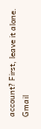account? First, leave it alone. Gmail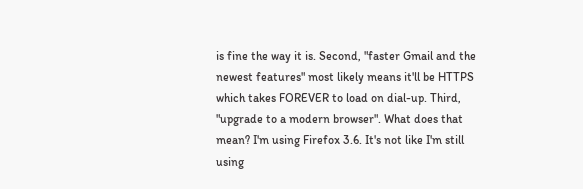is fine the way it is. Second, "faster Gmail and the newest features" most likely means it'll be HTTPS which takes FOREVER to load on dial-up. Third, "upgrade to a modern browser". What does that mean? I'm using Firefox 3.6. It's not like I'm still using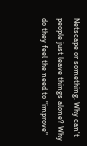Netscape or something. Why can't people just leave things alone? Why do they feel the need to "improve"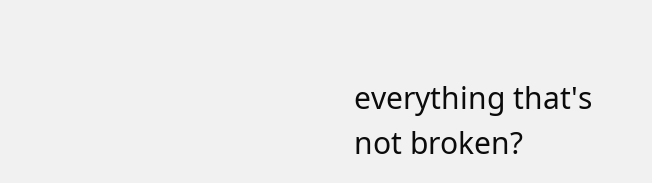everything that's not broken?